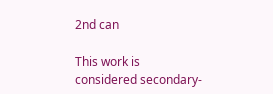2nd can

This work is considered secondary-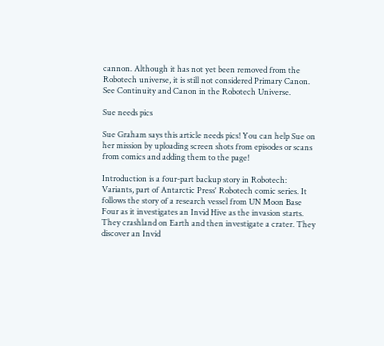cannon. Although it has not yet been removed from the Robotech universe, it is still not considered Primary Canon. See Continuity and Canon in the Robotech Universe.

Sue needs pics

Sue Graham says this article needs pics! You can help Sue on her mission by uploading screen shots from episodes or scans from comics and adding them to the page!

Introduction is a four-part backup story in Robotech: Variants, part of Antarctic Press' Robotech comic series. It follows the story of a research vessel from UN Moon Base Four as it investigates an Invid Hive as the invasion starts. They crashland on Earth and then investigate a crater. They discover an Invid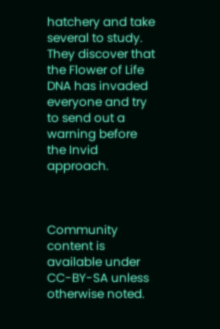hatchery and take several to study. They discover that the Flower of Life DNA has invaded everyone and try to send out a warning before the Invid approach.



Community content is available under CC-BY-SA unless otherwise noted.